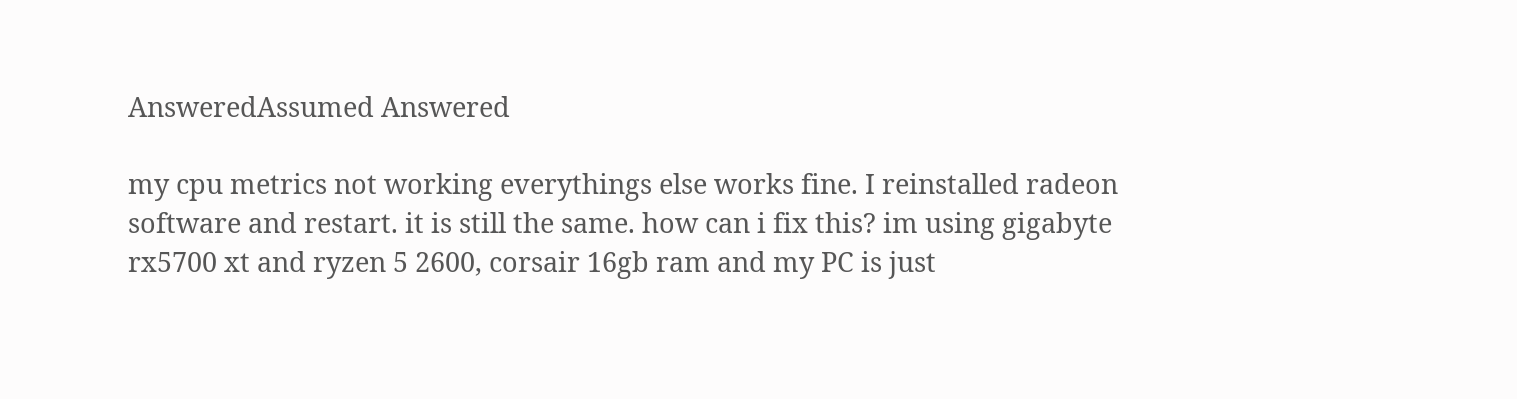AnsweredAssumed Answered

my cpu metrics not working everythings else works fine. I reinstalled radeon software and restart. it is still the same. how can i fix this? im using gigabyte rx5700 xt and ryzen 5 2600, corsair 16gb ram and my PC is just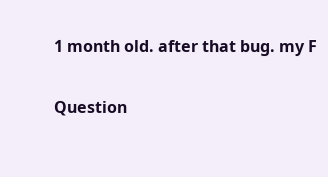1 month old. after that bug. my F

Question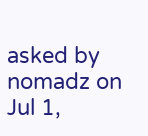asked by nomadz on Jul 1,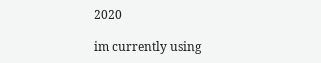2020

im currently using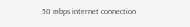50 mbps internet connection